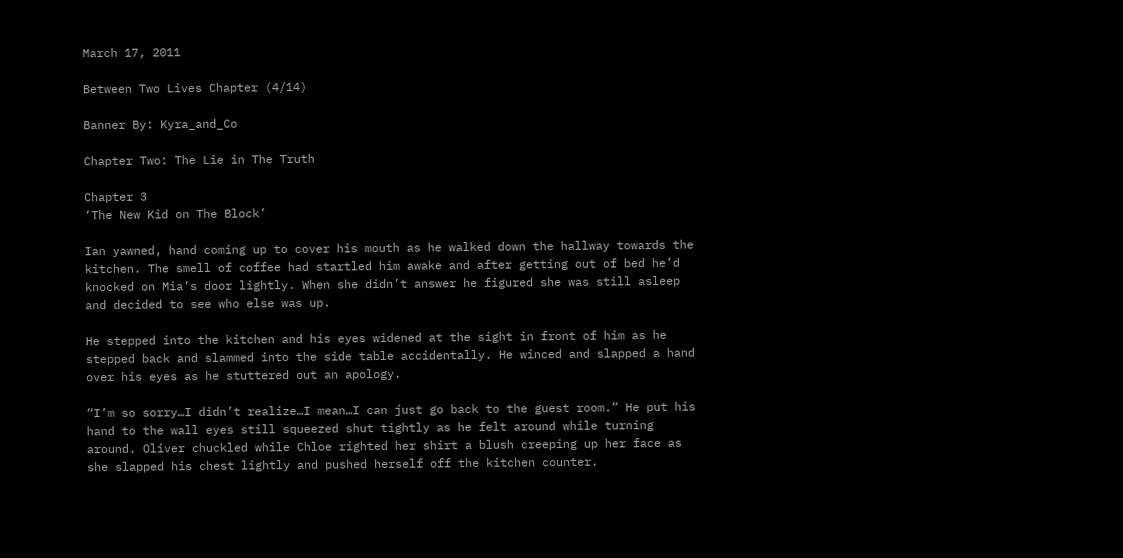March 17, 2011

Between Two Lives Chapter (4/14)

Banner By: Kyra_and_Co

Chapter Two: The Lie in The Truth

Chapter 3
‘The New Kid on The Block’

Ian yawned, hand coming up to cover his mouth as he walked down the hallway towards the kitchen. The smell of coffee had startled him awake and after getting out of bed he’d knocked on Mia’s door lightly. When she didn’t answer he figured she was still asleep and decided to see who else was up.

He stepped into the kitchen and his eyes widened at the sight in front of him as he stepped back and slammed into the side table accidentally. He winced and slapped a hand over his eyes as he stuttered out an apology.

“I’m so sorry…I didn’t realize…I mean…I can just go back to the guest room.” He put his hand to the wall eyes still squeezed shut tightly as he felt around while turning around. Oliver chuckled while Chloe righted her shirt a blush creeping up her face as she slapped his chest lightly and pushed herself off the kitchen counter.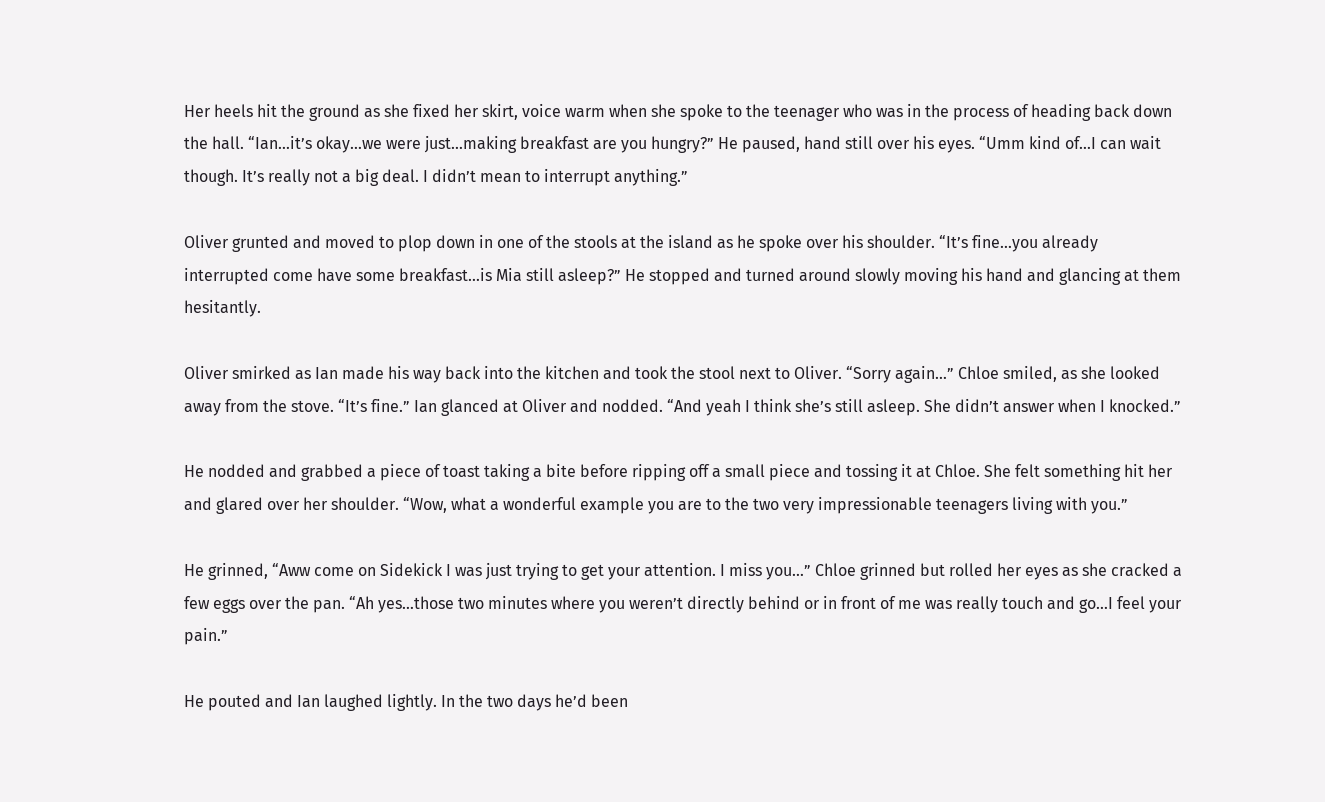Her heels hit the ground as she fixed her skirt, voice warm when she spoke to the teenager who was in the process of heading back down the hall. “Ian…it’s okay…we were just…making breakfast are you hungry?” He paused, hand still over his eyes. “Umm kind of…I can wait though. It’s really not a big deal. I didn’t mean to interrupt anything.”

Oliver grunted and moved to plop down in one of the stools at the island as he spoke over his shoulder. “It’s fine…you already interrupted come have some breakfast…is Mia still asleep?” He stopped and turned around slowly moving his hand and glancing at them hesitantly.

Oliver smirked as Ian made his way back into the kitchen and took the stool next to Oliver. “Sorry again…” Chloe smiled, as she looked away from the stove. “It’s fine.” Ian glanced at Oliver and nodded. “And yeah I think she’s still asleep. She didn’t answer when I knocked.”

He nodded and grabbed a piece of toast taking a bite before ripping off a small piece and tossing it at Chloe. She felt something hit her and glared over her shoulder. “Wow, what a wonderful example you are to the two very impressionable teenagers living with you.”

He grinned, “Aww come on Sidekick I was just trying to get your attention. I miss you…” Chloe grinned but rolled her eyes as she cracked a few eggs over the pan. “Ah yes…those two minutes where you weren’t directly behind or in front of me was really touch and go…I feel your pain.”

He pouted and Ian laughed lightly. In the two days he’d been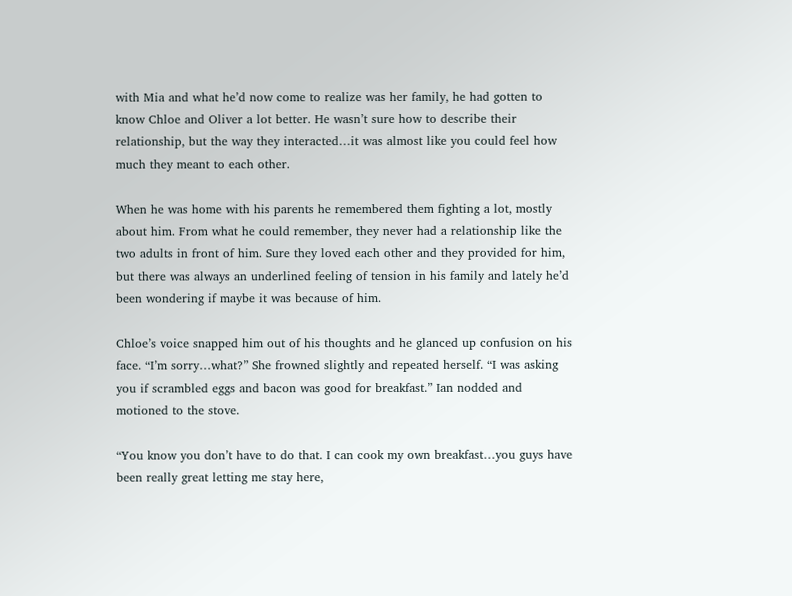with Mia and what he’d now come to realize was her family, he had gotten to know Chloe and Oliver a lot better. He wasn’t sure how to describe their relationship, but the way they interacted…it was almost like you could feel how much they meant to each other.

When he was home with his parents he remembered them fighting a lot, mostly about him. From what he could remember, they never had a relationship like the two adults in front of him. Sure they loved each other and they provided for him, but there was always an underlined feeling of tension in his family and lately he’d been wondering if maybe it was because of him.

Chloe’s voice snapped him out of his thoughts and he glanced up confusion on his face. “I’m sorry…what?” She frowned slightly and repeated herself. “I was asking you if scrambled eggs and bacon was good for breakfast.” Ian nodded and motioned to the stove.

“You know you don’t have to do that. I can cook my own breakfast…you guys have been really great letting me stay here,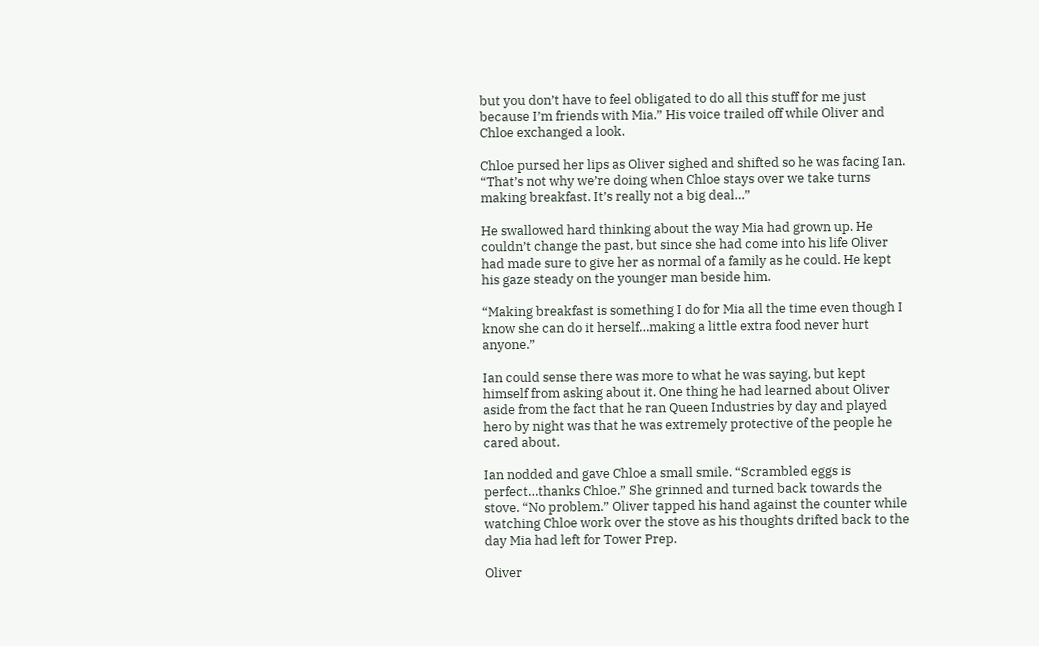but you don’t have to feel obligated to do all this stuff for me just because I’m friends with Mia.” His voice trailed off while Oliver and Chloe exchanged a look.

Chloe pursed her lips as Oliver sighed and shifted so he was facing Ian. “That’s not why we’re doing when Chloe stays over we take turns making breakfast. It’s really not a big deal…”

He swallowed hard thinking about the way Mia had grown up. He couldn’t change the past, but since she had come into his life Oliver had made sure to give her as normal of a family as he could. He kept his gaze steady on the younger man beside him.

“Making breakfast is something I do for Mia all the time even though I know she can do it herself…making a little extra food never hurt anyone.”

Ian could sense there was more to what he was saying, but kept himself from asking about it. One thing he had learned about Oliver aside from the fact that he ran Queen Industries by day and played hero by night was that he was extremely protective of the people he cared about.

Ian nodded and gave Chloe a small smile. “Scrambled eggs is perfect…thanks Chloe.” She grinned and turned back towards the stove. “No problem.” Oliver tapped his hand against the counter while watching Chloe work over the stove as his thoughts drifted back to the day Mia had left for Tower Prep.

Oliver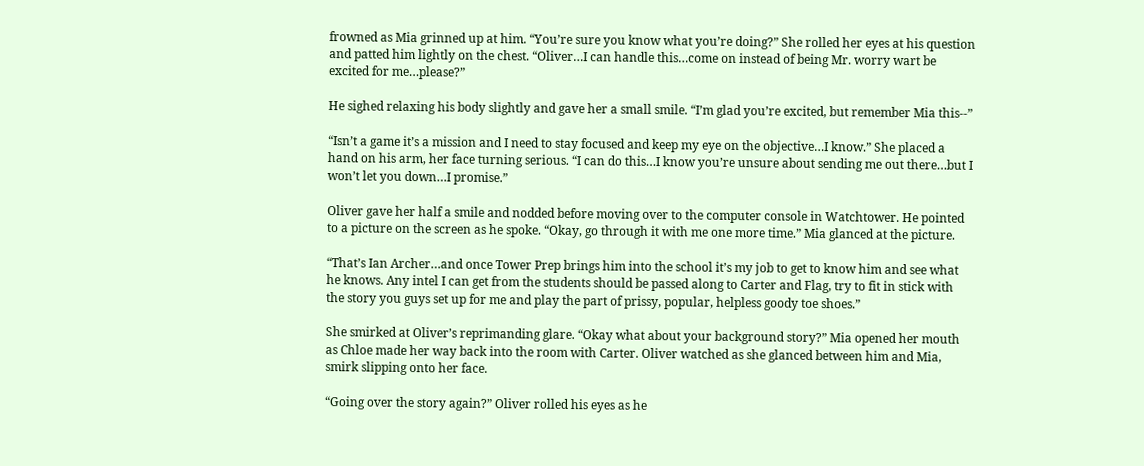frowned as Mia grinned up at him. “You’re sure you know what you’re doing?” She rolled her eyes at his question and patted him lightly on the chest. “Oliver…I can handle this…come on instead of being Mr. worry wart be excited for me…please?”

He sighed relaxing his body slightly and gave her a small smile. “I’m glad you’re excited, but remember Mia this--”

“Isn’t a game it’s a mission and I need to stay focused and keep my eye on the objective…I know.” She placed a hand on his arm, her face turning serious. “I can do this…I know you’re unsure about sending me out there…but I won’t let you down…I promise.”

Oliver gave her half a smile and nodded before moving over to the computer console in Watchtower. He pointed to a picture on the screen as he spoke. “Okay, go through it with me one more time.” Mia glanced at the picture.

“That’s Ian Archer…and once Tower Prep brings him into the school it’s my job to get to know him and see what he knows. Any intel I can get from the students should be passed along to Carter and Flag, try to fit in stick with the story you guys set up for me and play the part of prissy, popular, helpless goody toe shoes.”

She smirked at Oliver’s reprimanding glare. “Okay what about your background story?” Mia opened her mouth as Chloe made her way back into the room with Carter. Oliver watched as she glanced between him and Mia, smirk slipping onto her face.

“Going over the story again?” Oliver rolled his eyes as he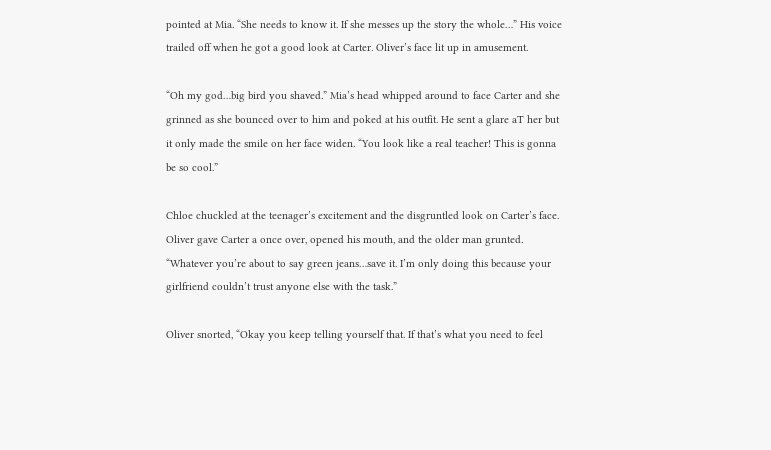pointed at Mia. “She needs to know it. If she messes up the story the whole…” His voice trailed off when he got a good look at Carter. Oliver’s face lit up in amusement.

“Oh my god…big bird you shaved.” Mia’s head whipped around to face Carter and she grinned as she bounced over to him and poked at his outfit. He sent a glare aT her but it only made the smile on her face widen. “You look like a real teacher! This is gonna be so cool.”

Chloe chuckled at the teenager’s excitement and the disgruntled look on Carter’s face. Oliver gave Carter a once over, opened his mouth, and the older man grunted. “Whatever you’re about to say green jeans…save it. I’m only doing this because your girlfriend couldn’t trust anyone else with the task.”

Oliver snorted, “Okay you keep telling yourself that. If that’s what you need to feel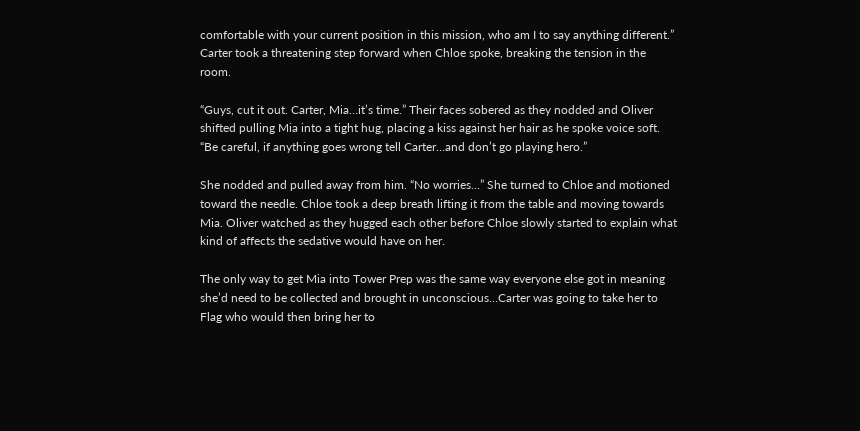comfortable with your current position in this mission, who am I to say anything different.” Carter took a threatening step forward when Chloe spoke, breaking the tension in the room.

“Guys, cut it out. Carter, Mia…it’s time.” Their faces sobered as they nodded and Oliver shifted pulling Mia into a tight hug, placing a kiss against her hair as he spoke voice soft. “Be careful, if anything goes wrong tell Carter…and don’t go playing hero.”

She nodded and pulled away from him. “No worries…” She turned to Chloe and motioned toward the needle. Chloe took a deep breath lifting it from the table and moving towards Mia. Oliver watched as they hugged each other before Chloe slowly started to explain what kind of affects the sedative would have on her.

The only way to get Mia into Tower Prep was the same way everyone else got in meaning she’d need to be collected and brought in unconscious…Carter was going to take her to Flag who would then bring her to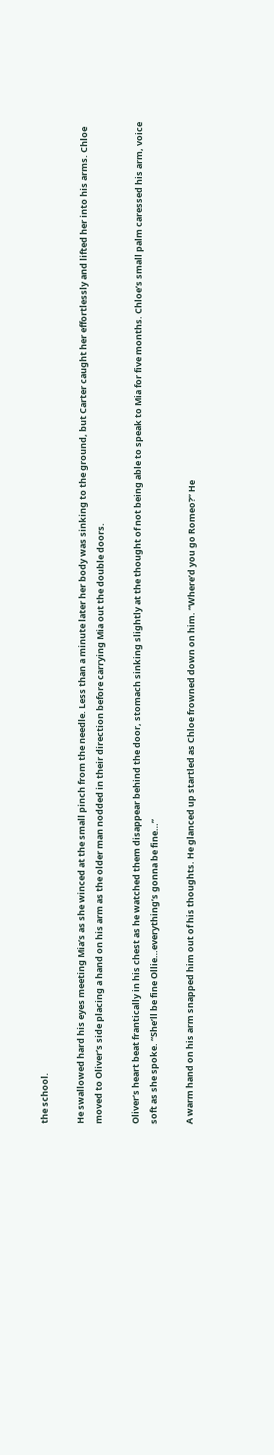the school.

He swallowed hard his eyes meeting Mia’s as she winced at the small pinch from the needle. Less than a minute later her body was sinking to the ground, but Carter caught her effortlessly and lifted her into his arms. Chloe moved to Oliver’s side placing a hand on his arm as the older man nodded in their direction before carrying Mia out the double doors.

Oliver’s heart beat frantically in his chest as he watched them disappear behind the door, stomach sinking slightly at the thought of not being able to speak to Mia for five months. Chloe’s small palm caressed his arm, voice soft as she spoke. “She’ll be fine Ollie…everything’s gonna be fine…”

A warm hand on his arm snapped him out of his thoughts. He glanced up startled as Chloe frowned down on him. “Where’d you go Romeo?” He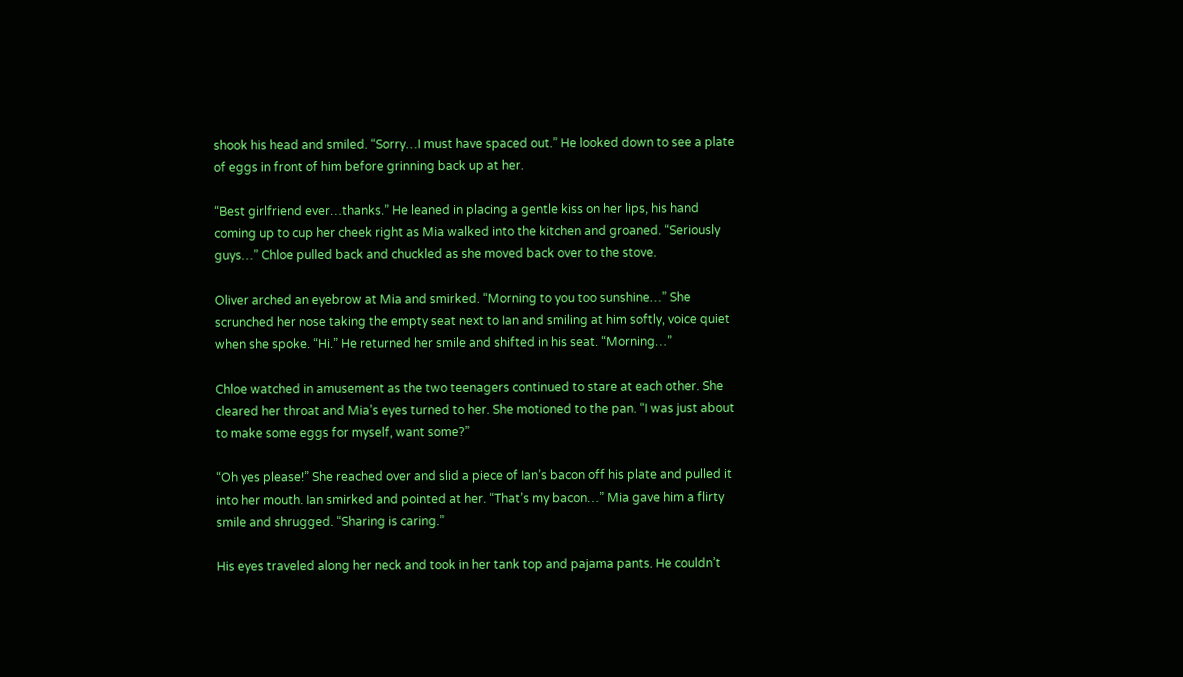shook his head and smiled. “Sorry…I must have spaced out.” He looked down to see a plate of eggs in front of him before grinning back up at her.

“Best girlfriend ever…thanks.” He leaned in placing a gentle kiss on her lips, his hand coming up to cup her cheek right as Mia walked into the kitchen and groaned. “Seriously guys…” Chloe pulled back and chuckled as she moved back over to the stove.

Oliver arched an eyebrow at Mia and smirked. “Morning to you too sunshine…” She scrunched her nose taking the empty seat next to Ian and smiling at him softly, voice quiet when she spoke. “Hi.” He returned her smile and shifted in his seat. “Morning…”

Chloe watched in amusement as the two teenagers continued to stare at each other. She cleared her throat and Mia’s eyes turned to her. She motioned to the pan. “I was just about to make some eggs for myself, want some?”

“Oh yes please!” She reached over and slid a piece of Ian’s bacon off his plate and pulled it into her mouth. Ian smirked and pointed at her. “That’s my bacon…” Mia gave him a flirty smile and shrugged. “Sharing is caring.”

His eyes traveled along her neck and took in her tank top and pajama pants. He couldn’t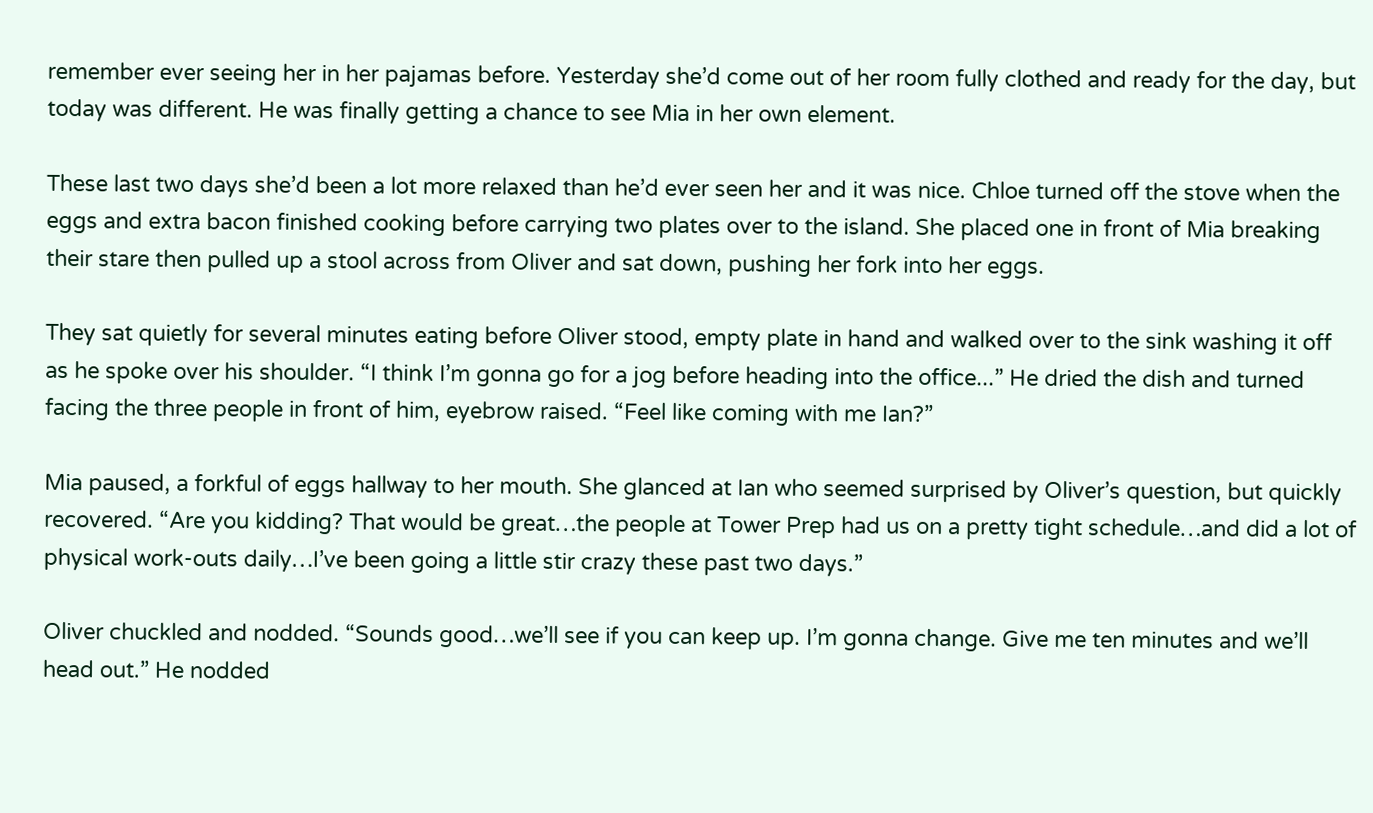remember ever seeing her in her pajamas before. Yesterday she’d come out of her room fully clothed and ready for the day, but today was different. He was finally getting a chance to see Mia in her own element.

These last two days she’d been a lot more relaxed than he’d ever seen her and it was nice. Chloe turned off the stove when the eggs and extra bacon finished cooking before carrying two plates over to the island. She placed one in front of Mia breaking their stare then pulled up a stool across from Oliver and sat down, pushing her fork into her eggs.

They sat quietly for several minutes eating before Oliver stood, empty plate in hand and walked over to the sink washing it off as he spoke over his shoulder. “I think I’m gonna go for a jog before heading into the office...” He dried the dish and turned facing the three people in front of him, eyebrow raised. “Feel like coming with me Ian?”

Mia paused, a forkful of eggs hallway to her mouth. She glanced at Ian who seemed surprised by Oliver’s question, but quickly recovered. “Are you kidding? That would be great…the people at Tower Prep had us on a pretty tight schedule…and did a lot of physical work-outs daily…I’ve been going a little stir crazy these past two days.”

Oliver chuckled and nodded. “Sounds good…we’ll see if you can keep up. I’m gonna change. Give me ten minutes and we’ll head out.” He nodded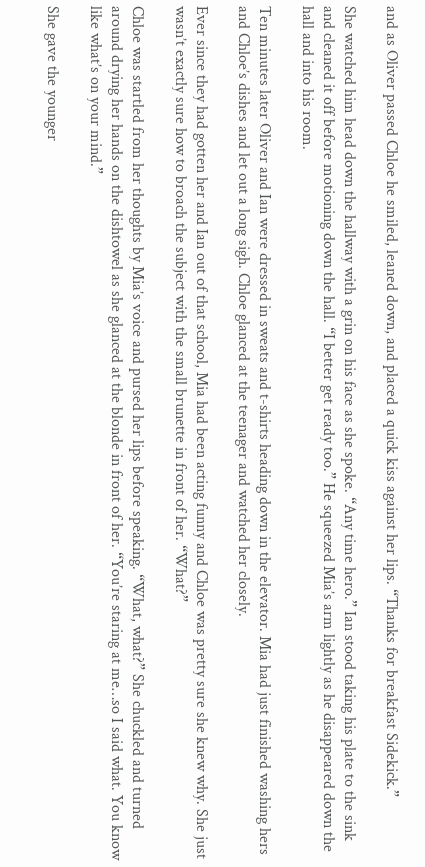and as Oliver passed Chloe he smiled, leaned down, and placed a quick kiss against her lips. “Thanks for breakfast Sidekick.”

She watched him head down the hallway with a grin on his face as she spoke. “Any time hero.” Ian stood taking his plate to the sink and cleaned it off before motioning down the hall. “I better get ready too.” He squeezed Mia’s arm lightly as he disappeared down the hall and into his room.

Ten minutes later Oliver and Ian were dressed in sweats and t-shirts heading down in the elevator. Mia had just finished washing hers and Chloe’s dishes and let out a long sigh. Chloe glanced at the teenager and watched her closely.

Ever since they had gotten her and Ian out of that school, Mia had been acting funny and Chloe was pretty sure she knew why. She just wasn’t exactly sure how to broach the subject with the small brunette in front of her. “What?”

Chloe was startled from her thoughts by Mia’s voice and pursed her lips before speaking. “What, what?” She chuckled and turned around drying her hands on the dishtowel as she glanced at the blonde in front of her. “You’re staring at me…so I said what. You know like what’s on your mind.”

She gave the younger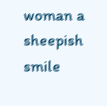woman a sheepish smile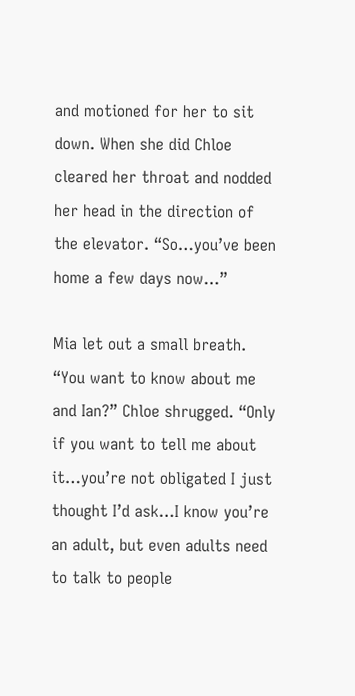and motioned for her to sit down. When she did Chloe cleared her throat and nodded her head in the direction of the elevator. “So…you’ve been home a few days now…”

Mia let out a small breath. “You want to know about me and Ian?” Chloe shrugged. “Only if you want to tell me about it…you’re not obligated I just thought I’d ask…I know you’re an adult, but even adults need to talk to people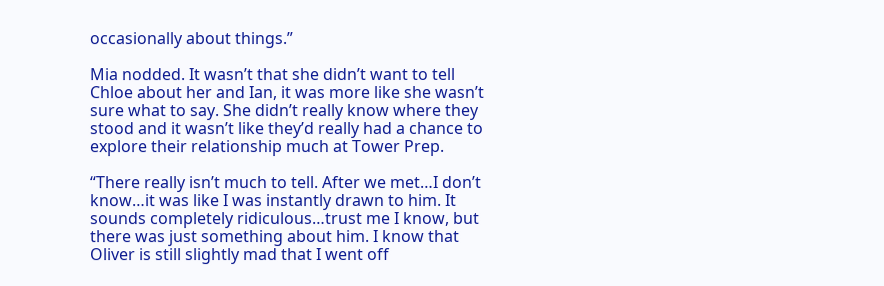occasionally about things.”

Mia nodded. It wasn’t that she didn’t want to tell Chloe about her and Ian, it was more like she wasn’t sure what to say. She didn’t really know where they stood and it wasn’t like they’d really had a chance to explore their relationship much at Tower Prep.

“There really isn’t much to tell. After we met…I don’t know…it was like I was instantly drawn to him. It sounds completely ridiculous…trust me I know, but there was just something about him. I know that Oliver is still slightly mad that I went off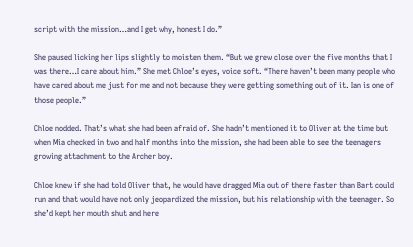script with the mission…and I get why, honest I do.”

She paused licking her lips slightly to moisten them. “But we grew close over the five months that I was there…I care about him.” She met Chloe’s eyes, voice soft. “There haven’t been many people who have cared about me just for me and not because they were getting something out of it. Ian is one of those people.”

Chloe nodded. That’s what she had been afraid of. She hadn’t mentioned it to Oliver at the time but when Mia checked in two and half months into the mission, she had been able to see the teenagers growing attachment to the Archer boy.

Chloe knew if she had told Oliver that, he would have dragged Mia out of there faster than Bart could run and that would have not only jeopardized the mission, but his relationship with the teenager. So she’d kept her mouth shut and here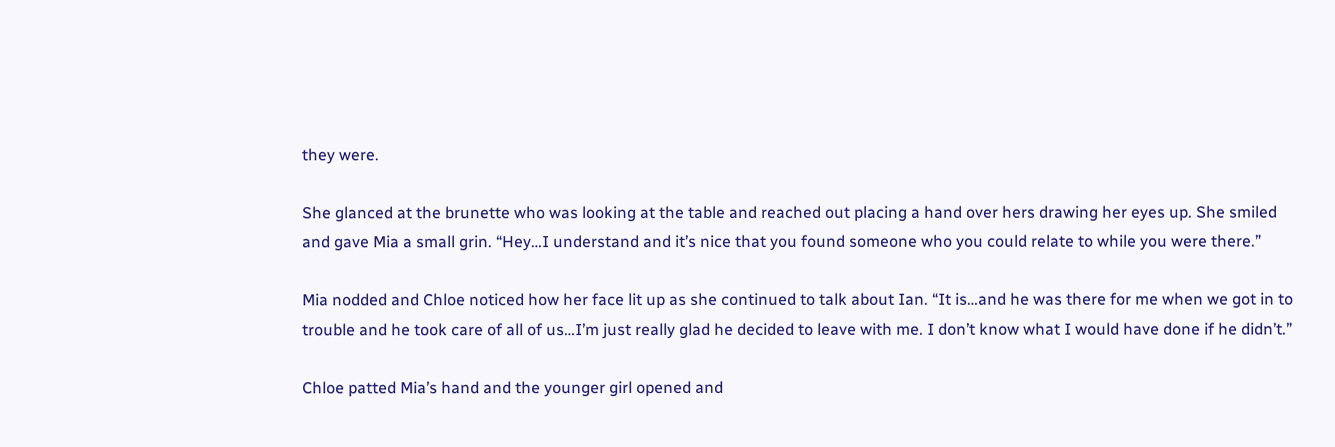they were.

She glanced at the brunette who was looking at the table and reached out placing a hand over hers drawing her eyes up. She smiled and gave Mia a small grin. “Hey…I understand and it’s nice that you found someone who you could relate to while you were there.”

Mia nodded and Chloe noticed how her face lit up as she continued to talk about Ian. “It is…and he was there for me when we got in to trouble and he took care of all of us…I’m just really glad he decided to leave with me. I don’t know what I would have done if he didn’t.”

Chloe patted Mia’s hand and the younger girl opened and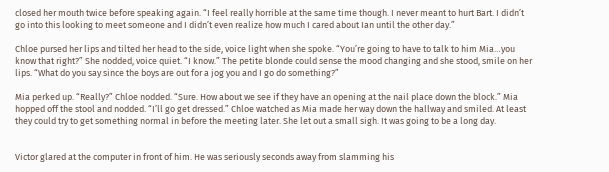closed her mouth twice before speaking again. “I feel really horrible at the same time though. I never meant to hurt Bart. I didn’t go into this looking to meet someone and I didn’t even realize how much I cared about Ian until the other day.”

Chloe pursed her lips and tilted her head to the side, voice light when she spoke. “You’re going to have to talk to him Mia…you know that right?” She nodded, voice quiet. “I know.” The petite blonde could sense the mood changing and she stood, smile on her lips. “What do you say since the boys are out for a jog you and I go do something?”

Mia perked up. “Really?” Chloe nodded. “Sure. How about we see if they have an opening at the nail place down the block.” Mia hopped off the stool and nodded. “I’ll go get dressed.” Chloe watched as Mia made her way down the hallway and smiled. At least they could try to get something normal in before the meeting later. She let out a small sigh. It was going to be a long day.


Victor glared at the computer in front of him. He was seriously seconds away from slamming his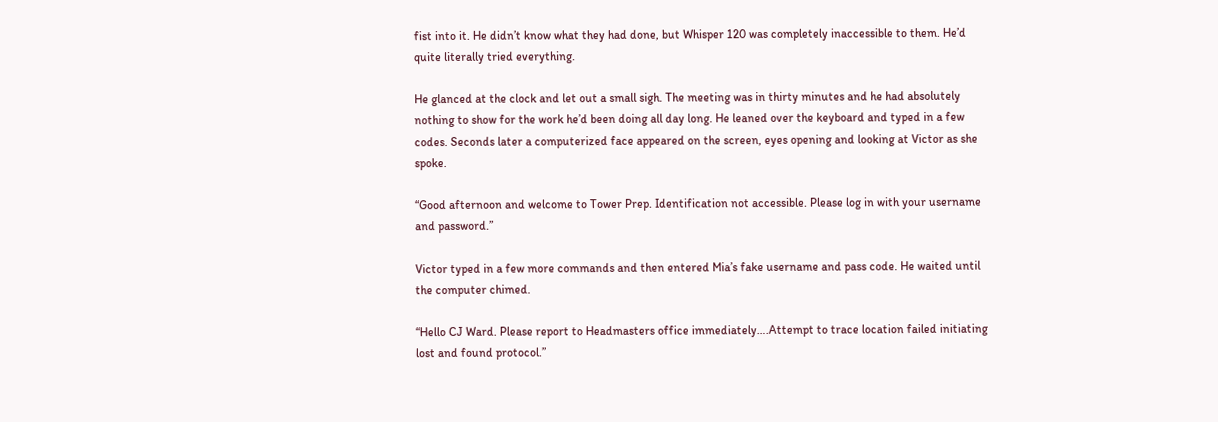fist into it. He didn’t know what they had done, but Whisper 120 was completely inaccessible to them. He’d quite literally tried everything.

He glanced at the clock and let out a small sigh. The meeting was in thirty minutes and he had absolutely nothing to show for the work he’d been doing all day long. He leaned over the keyboard and typed in a few codes. Seconds later a computerized face appeared on the screen, eyes opening and looking at Victor as she spoke.

“Good afternoon and welcome to Tower Prep. Identification not accessible. Please log in with your username and password.”

Victor typed in a few more commands and then entered Mia’s fake username and pass code. He waited until the computer chimed.

“Hello CJ Ward. Please report to Headmasters office immediately….Attempt to trace location failed initiating lost and found protocol.”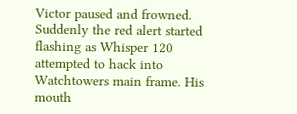Victor paused and frowned. Suddenly the red alert started flashing as Whisper 120 attempted to hack into Watchtowers main frame. His mouth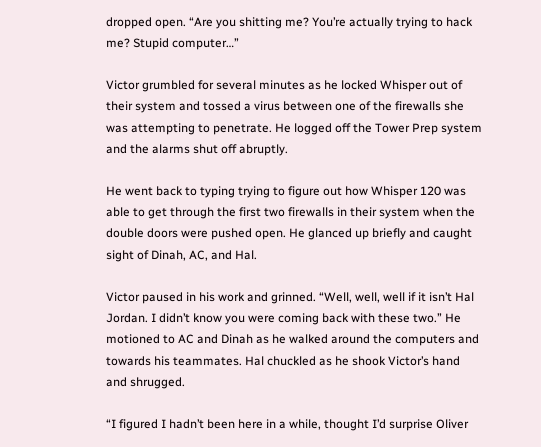dropped open. “Are you shitting me? You’re actually trying to hack me? Stupid computer…”

Victor grumbled for several minutes as he locked Whisper out of their system and tossed a virus between one of the firewalls she was attempting to penetrate. He logged off the Tower Prep system and the alarms shut off abruptly.

He went back to typing trying to figure out how Whisper 120 was able to get through the first two firewalls in their system when the double doors were pushed open. He glanced up briefly and caught sight of Dinah, AC, and Hal.

Victor paused in his work and grinned. “Well, well, well if it isn’t Hal Jordan. I didn’t know you were coming back with these two.” He motioned to AC and Dinah as he walked around the computers and towards his teammates. Hal chuckled as he shook Victor’s hand and shrugged.

“I figured I hadn’t been here in a while, thought I’d surprise Oliver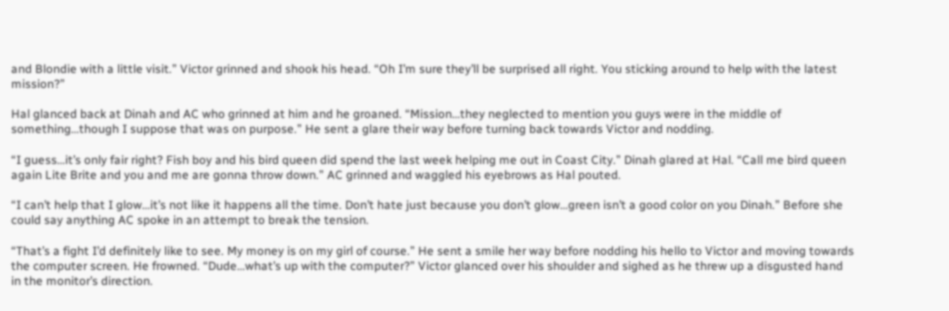and Blondie with a little visit.” Victor grinned and shook his head. “Oh I’m sure they’ll be surprised all right. You sticking around to help with the latest mission?”

Hal glanced back at Dinah and AC who grinned at him and he groaned. “Mission…they neglected to mention you guys were in the middle of something…though I suppose that was on purpose.” He sent a glare their way before turning back towards Victor and nodding.

“I guess…it’s only fair right? Fish boy and his bird queen did spend the last week helping me out in Coast City.” Dinah glared at Hal. “Call me bird queen again Lite Brite and you and me are gonna throw down.” AC grinned and waggled his eyebrows as Hal pouted.

“I can’t help that I glow…it’s not like it happens all the time. Don’t hate just because you don’t glow…green isn’t a good color on you Dinah.” Before she could say anything AC spoke in an attempt to break the tension.

“That’s a fight I’d definitely like to see. My money is on my girl of course.” He sent a smile her way before nodding his hello to Victor and moving towards the computer screen. He frowned. “Dude…what’s up with the computer?” Victor glanced over his shoulder and sighed as he threw up a disgusted hand in the monitor’s direction.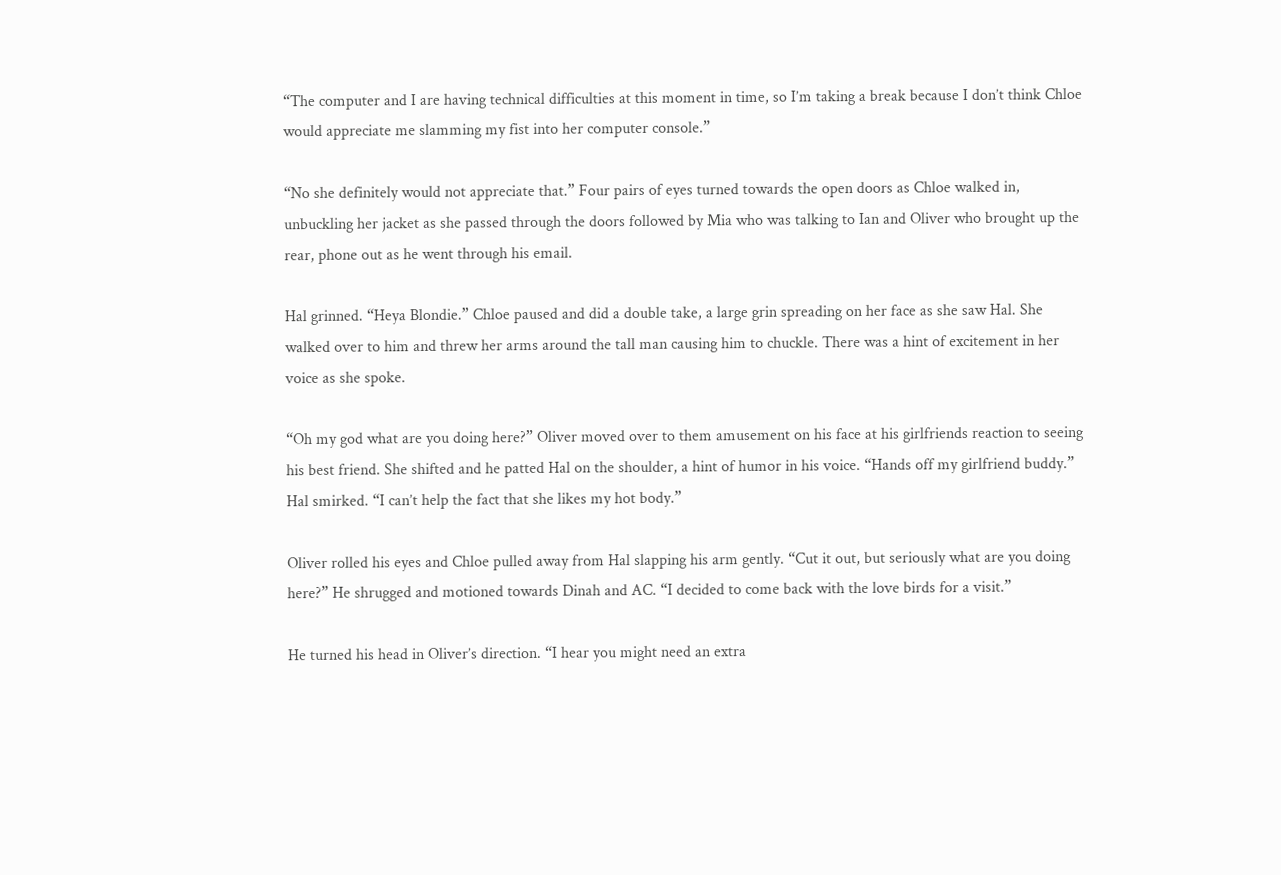“The computer and I are having technical difficulties at this moment in time, so I’m taking a break because I don’t think Chloe would appreciate me slamming my fist into her computer console.”

“No she definitely would not appreciate that.” Four pairs of eyes turned towards the open doors as Chloe walked in, unbuckling her jacket as she passed through the doors followed by Mia who was talking to Ian and Oliver who brought up the rear, phone out as he went through his email.

Hal grinned. “Heya Blondie.” Chloe paused and did a double take, a large grin spreading on her face as she saw Hal. She walked over to him and threw her arms around the tall man causing him to chuckle. There was a hint of excitement in her voice as she spoke.

“Oh my god what are you doing here?” Oliver moved over to them amusement on his face at his girlfriends reaction to seeing his best friend. She shifted and he patted Hal on the shoulder, a hint of humor in his voice. “Hands off my girlfriend buddy.” Hal smirked. “I can’t help the fact that she likes my hot body.”

Oliver rolled his eyes and Chloe pulled away from Hal slapping his arm gently. “Cut it out, but seriously what are you doing here?” He shrugged and motioned towards Dinah and AC. “I decided to come back with the love birds for a visit.”

He turned his head in Oliver’s direction. “I hear you might need an extra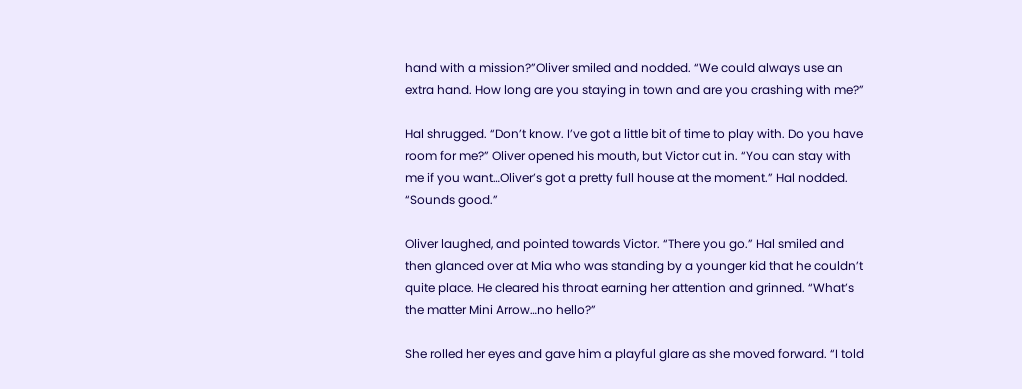hand with a mission?”Oliver smiled and nodded. “We could always use an extra hand. How long are you staying in town and are you crashing with me?”

Hal shrugged. “Don’t know. I’ve got a little bit of time to play with. Do you have room for me?” Oliver opened his mouth, but Victor cut in. “You can stay with me if you want…Oliver’s got a pretty full house at the moment.” Hal nodded. “Sounds good.”

Oliver laughed, and pointed towards Victor. “There you go.” Hal smiled and then glanced over at Mia who was standing by a younger kid that he couldn’t quite place. He cleared his throat earning her attention and grinned. “What’s the matter Mini Arrow…no hello?”

She rolled her eyes and gave him a playful glare as she moved forward. “I told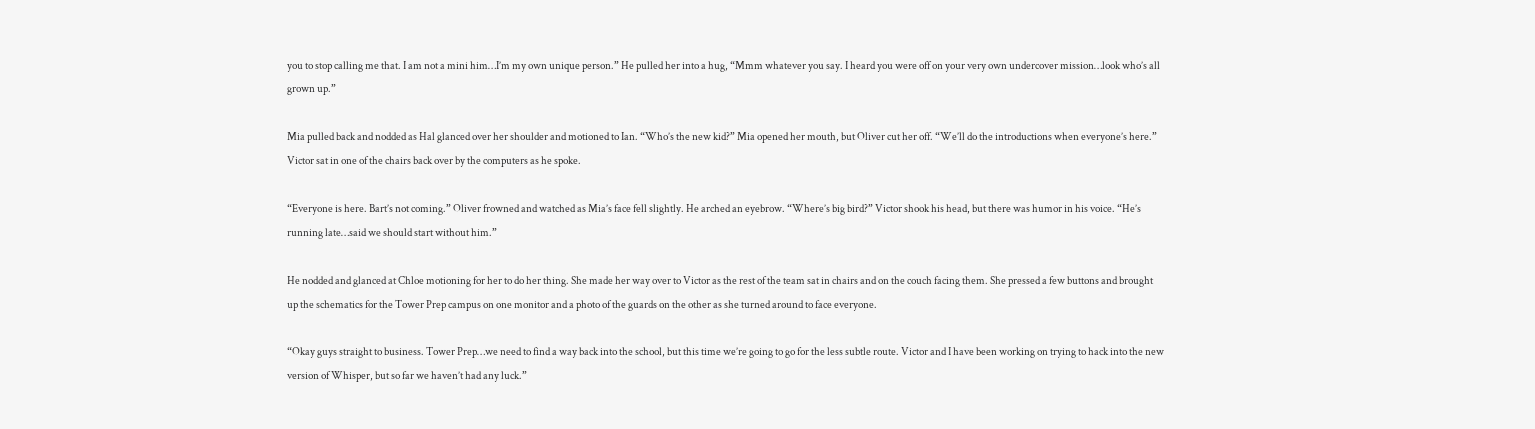you to stop calling me that. I am not a mini him…I’m my own unique person.” He pulled her into a hug, “Mmm whatever you say. I heard you were off on your very own undercover mission…look who’s all grown up.”

Mia pulled back and nodded as Hal glanced over her shoulder and motioned to Ian. “Who’s the new kid?” Mia opened her mouth, but Oliver cut her off. “We’ll do the introductions when everyone’s here.” Victor sat in one of the chairs back over by the computers as he spoke.

“Everyone is here. Bart’s not coming.” Oliver frowned and watched as Mia’s face fell slightly. He arched an eyebrow. “Where’s big bird?” Victor shook his head, but there was humor in his voice. “He’s running late…said we should start without him.”

He nodded and glanced at Chloe motioning for her to do her thing. She made her way over to Victor as the rest of the team sat in chairs and on the couch facing them. She pressed a few buttons and brought up the schematics for the Tower Prep campus on one monitor and a photo of the guards on the other as she turned around to face everyone.

“Okay guys straight to business. Tower Prep…we need to find a way back into the school, but this time we’re going to go for the less subtle route. Victor and I have been working on trying to hack into the new version of Whisper, but so far we haven’t had any luck.”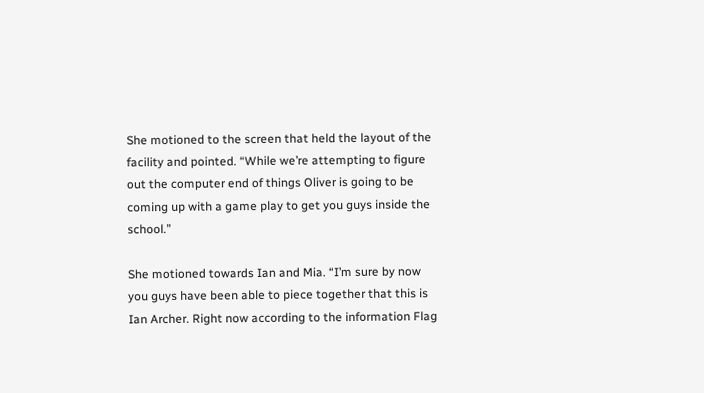She motioned to the screen that held the layout of the facility and pointed. “While we’re attempting to figure out the computer end of things Oliver is going to be coming up with a game play to get you guys inside the school.”

She motioned towards Ian and Mia. “I’m sure by now you guys have been able to piece together that this is Ian Archer. Right now according to the information Flag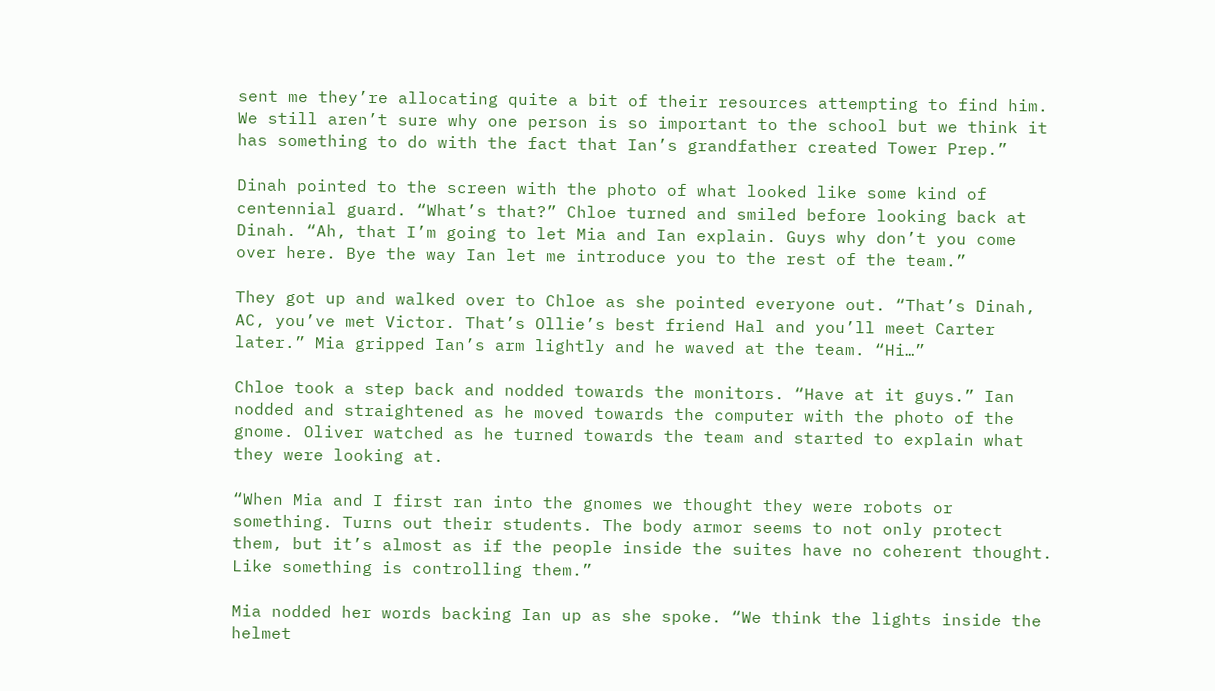sent me they’re allocating quite a bit of their resources attempting to find him. We still aren’t sure why one person is so important to the school but we think it has something to do with the fact that Ian’s grandfather created Tower Prep.”

Dinah pointed to the screen with the photo of what looked like some kind of centennial guard. “What’s that?” Chloe turned and smiled before looking back at Dinah. “Ah, that I’m going to let Mia and Ian explain. Guys why don’t you come over here. Bye the way Ian let me introduce you to the rest of the team.”

They got up and walked over to Chloe as she pointed everyone out. “That’s Dinah, AC, you’ve met Victor. That’s Ollie’s best friend Hal and you’ll meet Carter later.” Mia gripped Ian’s arm lightly and he waved at the team. “Hi…”

Chloe took a step back and nodded towards the monitors. “Have at it guys.” Ian nodded and straightened as he moved towards the computer with the photo of the gnome. Oliver watched as he turned towards the team and started to explain what they were looking at.

“When Mia and I first ran into the gnomes we thought they were robots or something. Turns out their students. The body armor seems to not only protect them, but it’s almost as if the people inside the suites have no coherent thought. Like something is controlling them.”

Mia nodded her words backing Ian up as she spoke. “We think the lights inside the helmet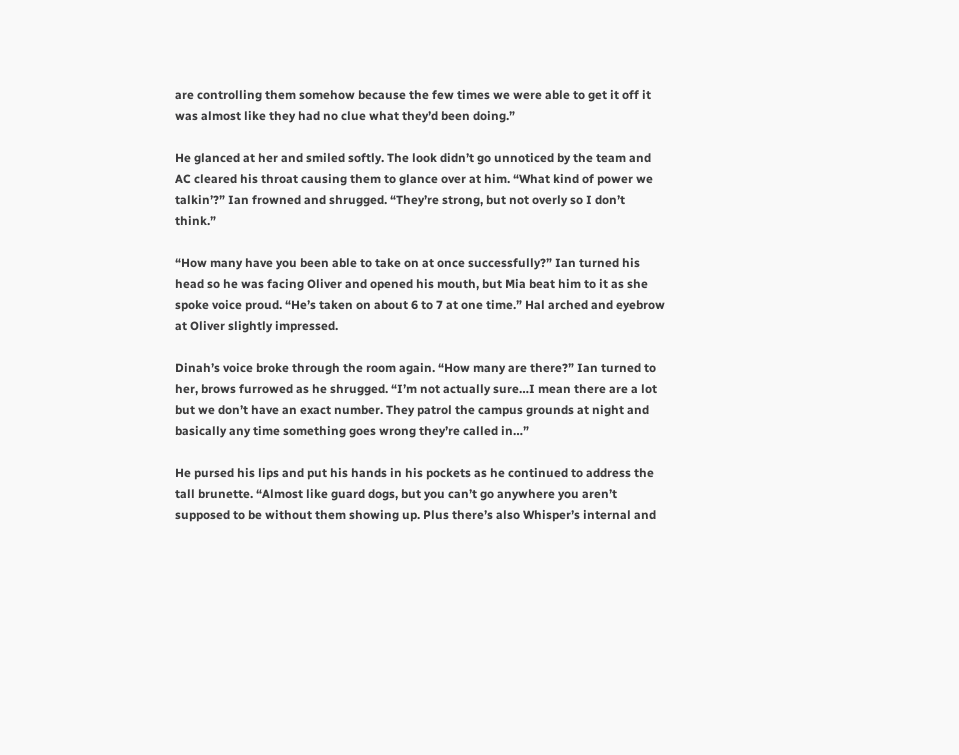are controlling them somehow because the few times we were able to get it off it was almost like they had no clue what they’d been doing.”

He glanced at her and smiled softly. The look didn’t go unnoticed by the team and AC cleared his throat causing them to glance over at him. “What kind of power we talkin’?” Ian frowned and shrugged. “They’re strong, but not overly so I don’t think.”

“How many have you been able to take on at once successfully?” Ian turned his head so he was facing Oliver and opened his mouth, but Mia beat him to it as she spoke voice proud. “He’s taken on about 6 to 7 at one time.” Hal arched and eyebrow at Oliver slightly impressed.

Dinah’s voice broke through the room again. “How many are there?” Ian turned to her, brows furrowed as he shrugged. “I’m not actually sure…I mean there are a lot but we don’t have an exact number. They patrol the campus grounds at night and basically any time something goes wrong they’re called in…”

He pursed his lips and put his hands in his pockets as he continued to address the tall brunette. “Almost like guard dogs, but you can’t go anywhere you aren’t supposed to be without them showing up. Plus there’s also Whisper’s internal and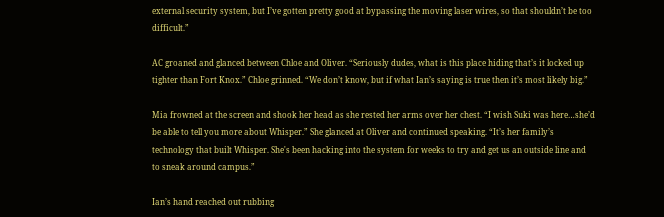external security system, but I’ve gotten pretty good at bypassing the moving laser wires, so that shouldn’t be too difficult.”

AC groaned and glanced between Chloe and Oliver. “Seriously dudes, what is this place hiding that’s it locked up tighter than Fort Knox.” Chloe grinned. “We don’t know, but if what Ian’s saying is true then it’s most likely big.”

Mia frowned at the screen and shook her head as she rested her arms over her chest. “I wish Suki was here…she’d be able to tell you more about Whisper.” She glanced at Oliver and continued speaking. “It’s her family’s technology that built Whisper. She's been hacking into the system for weeks to try and get us an outside line and to sneak around campus.”

Ian’s hand reached out rubbing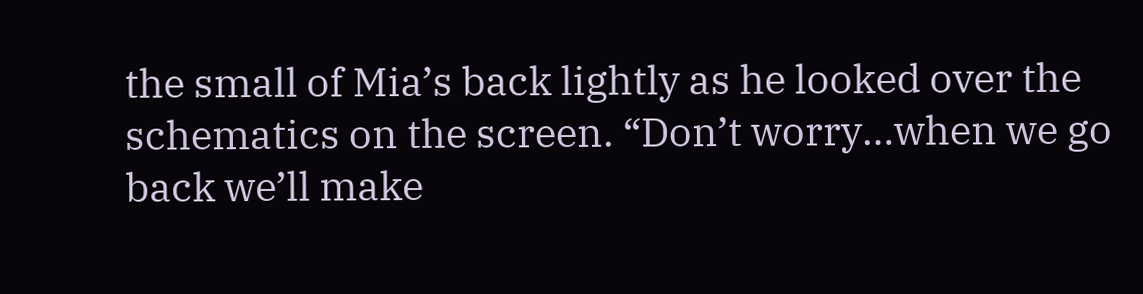the small of Mia’s back lightly as he looked over the schematics on the screen. “Don’t worry…when we go back we’ll make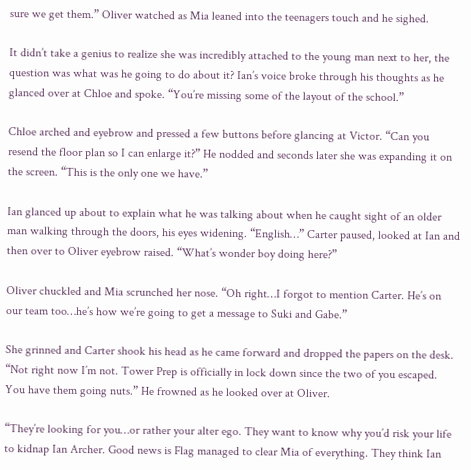sure we get them.” Oliver watched as Mia leaned into the teenagers touch and he sighed.

It didn’t take a genius to realize she was incredibly attached to the young man next to her, the question was what was he going to do about it? Ian’s voice broke through his thoughts as he glanced over at Chloe and spoke. “You’re missing some of the layout of the school.”

Chloe arched and eyebrow and pressed a few buttons before glancing at Victor. “Can you resend the floor plan so I can enlarge it?” He nodded and seconds later she was expanding it on the screen. “This is the only one we have.”

Ian glanced up about to explain what he was talking about when he caught sight of an older man walking through the doors, his eyes widening. “English…” Carter paused, looked at Ian and then over to Oliver eyebrow raised. “What’s wonder boy doing here?”

Oliver chuckled and Mia scrunched her nose. “Oh right…I forgot to mention Carter. He’s on our team too…he’s how we’re going to get a message to Suki and Gabe.”

She grinned and Carter shook his head as he came forward and dropped the papers on the desk. “Not right now I’m not. Tower Prep is officially in lock down since the two of you escaped. You have them going nuts.” He frowned as he looked over at Oliver.

“They’re looking for you…or rather your alter ego. They want to know why you’d risk your life to kidnap Ian Archer. Good news is Flag managed to clear Mia of everything. They think Ian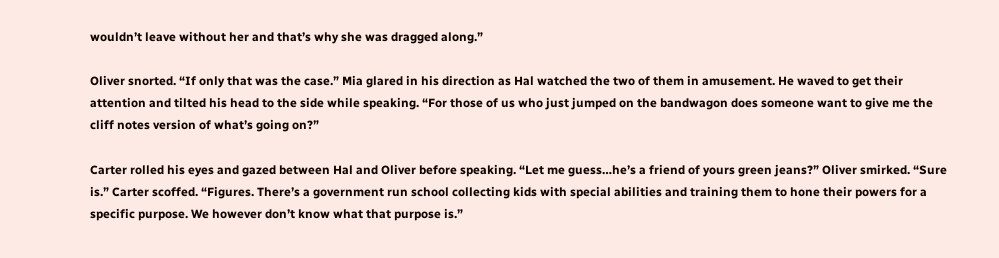wouldn’t leave without her and that’s why she was dragged along.”

Oliver snorted. “If only that was the case.” Mia glared in his direction as Hal watched the two of them in amusement. He waved to get their attention and tilted his head to the side while speaking. “For those of us who just jumped on the bandwagon does someone want to give me the cliff notes version of what’s going on?”

Carter rolled his eyes and gazed between Hal and Oliver before speaking. “Let me guess…he’s a friend of yours green jeans?” Oliver smirked. “Sure is.” Carter scoffed. “Figures. There’s a government run school collecting kids with special abilities and training them to hone their powers for a specific purpose. We however don’t know what that purpose is.”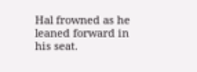Hal frowned as he leaned forward in his seat.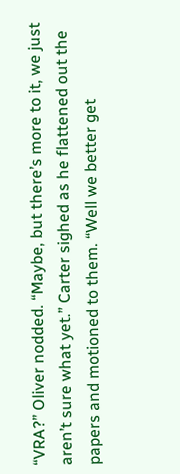“VRA?” Oliver nodded. “Maybe, but there’s more to it, we just aren’t sure what yet.” Carter sighed as he flattened out the papers and motioned to them. “Well we better get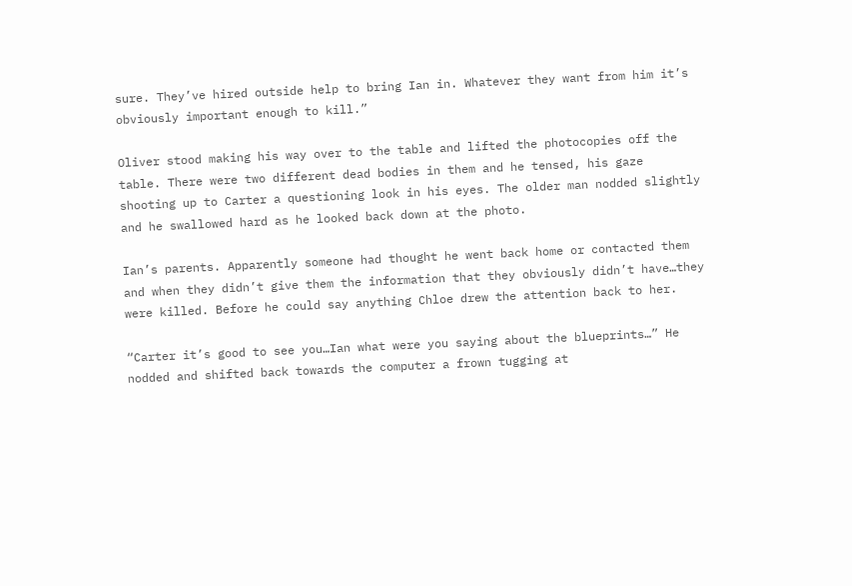sure. They’ve hired outside help to bring Ian in. Whatever they want from him it’s obviously important enough to kill.”

Oliver stood making his way over to the table and lifted the photocopies off the table. There were two different dead bodies in them and he tensed, his gaze shooting up to Carter a questioning look in his eyes. The older man nodded slightly and he swallowed hard as he looked back down at the photo.

Ian’s parents. Apparently someone had thought he went back home or contacted them and when they didn’t give them the information that they obviously didn’t have…they were killed. Before he could say anything Chloe drew the attention back to her.

“Carter it’s good to see you…Ian what were you saying about the blueprints…” He nodded and shifted back towards the computer a frown tugging at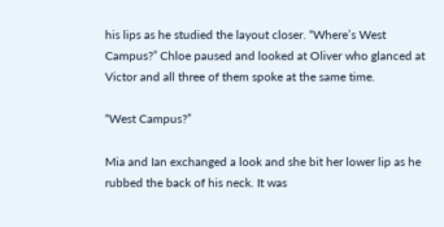his lips as he studied the layout closer. “Where’s West Campus?” Chloe paused and looked at Oliver who glanced at Victor and all three of them spoke at the same time.

“West Campus?”

Mia and Ian exchanged a look and she bit her lower lip as he rubbed the back of his neck. It was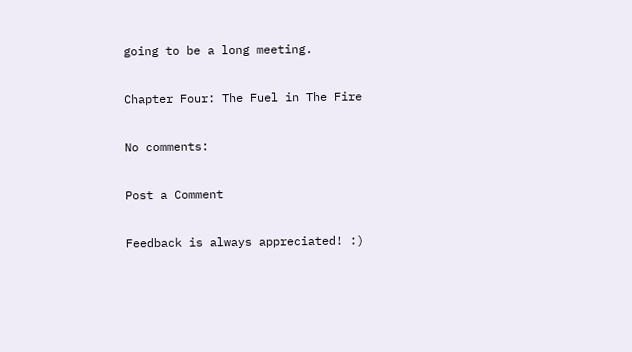going to be a long meeting.

Chapter Four: The Fuel in The Fire

No comments:

Post a Comment

Feedback is always appreciated! :)